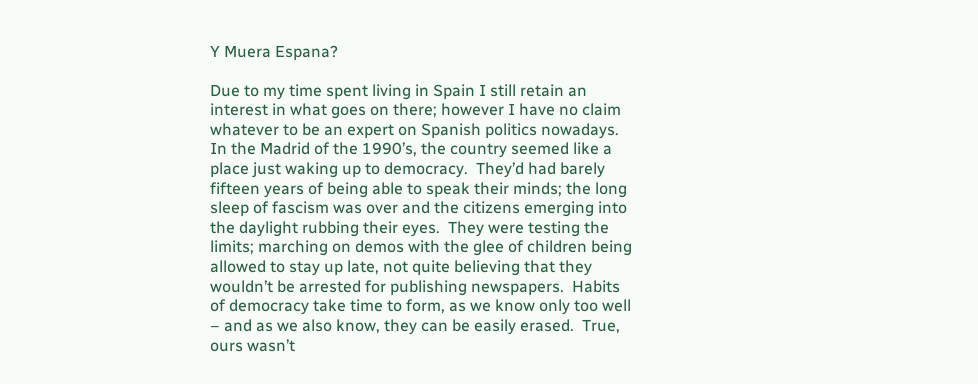Y Muera Espana?

Due to my time spent living in Spain I still retain an interest in what goes on there; however I have no claim whatever to be an expert on Spanish politics nowadays.  In the Madrid of the 1990’s, the country seemed like a place just waking up to democracy.  They’d had barely fifteen years of being able to speak their minds; the long sleep of fascism was over and the citizens emerging into the daylight rubbing their eyes.  They were testing the limits; marching on demos with the glee of children being allowed to stay up late, not quite believing that they wouldn’t be arrested for publishing newspapers.  Habits of democracy take time to form, as we know only too well – and as we also know, they can be easily erased.  True, ours wasn’t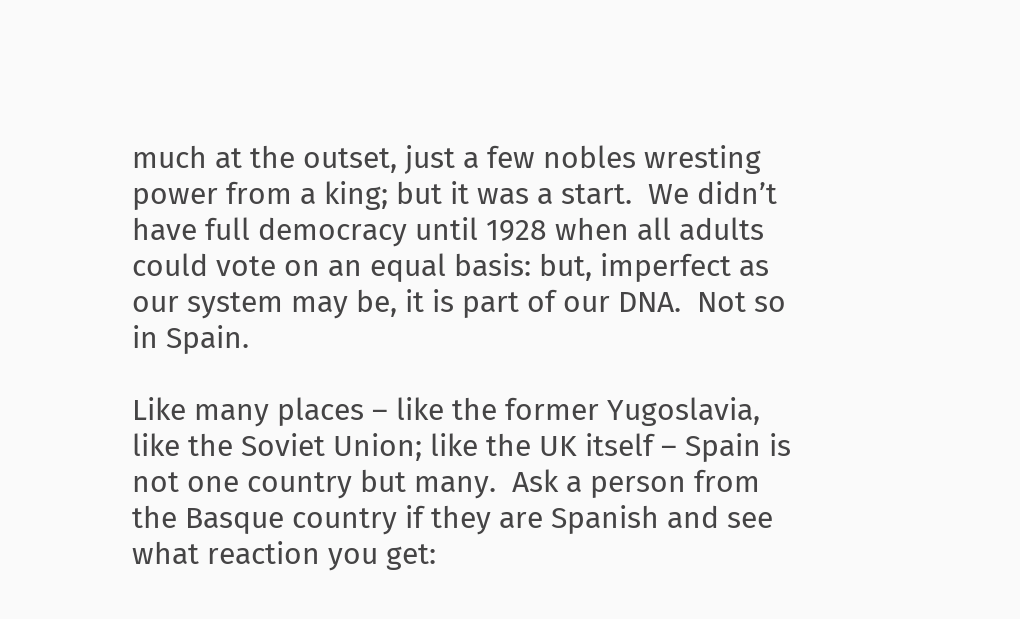much at the outset, just a few nobles wresting power from a king; but it was a start.  We didn’t have full democracy until 1928 when all adults could vote on an equal basis: but, imperfect as our system may be, it is part of our DNA.  Not so in Spain.

Like many places – like the former Yugoslavia, like the Soviet Union; like the UK itself – Spain is not one country but many.  Ask a person from the Basque country if they are Spanish and see what reaction you get: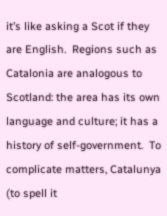it’s like asking a Scot if they are English.  Regions such as Catalonia are analogous to Scotland: the area has its own language and culture; it has a history of self-government.  To complicate matters, Catalunya (to spell it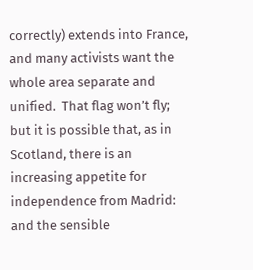correctly) extends into France, and many activists want the whole area separate and unified.  That flag won’t fly; but it is possible that, as in Scotland, there is an increasing appetite for independence from Madrid: and the sensible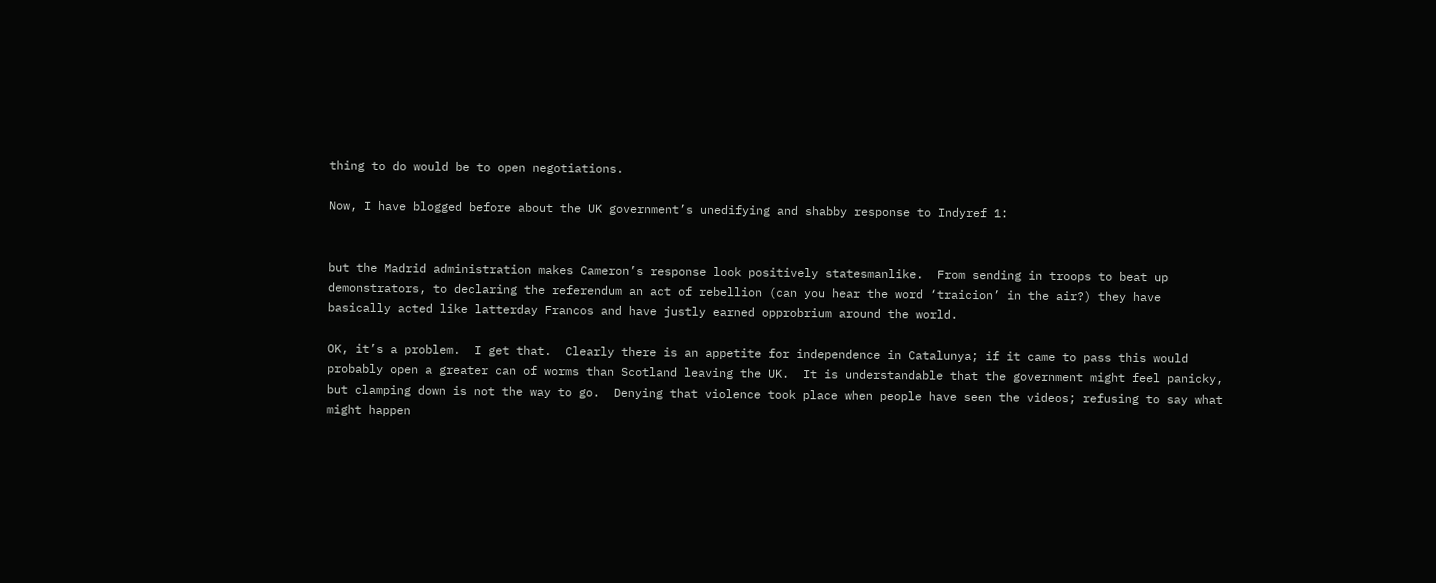thing to do would be to open negotiations.

Now, I have blogged before about the UK government’s unedifying and shabby response to Indyref 1:


but the Madrid administration makes Cameron’s response look positively statesmanlike.  From sending in troops to beat up demonstrators, to declaring the referendum an act of rebellion (can you hear the word ‘traicion’ in the air?) they have basically acted like latterday Francos and have justly earned opprobrium around the world.

OK, it’s a problem.  I get that.  Clearly there is an appetite for independence in Catalunya; if it came to pass this would probably open a greater can of worms than Scotland leaving the UK.  It is understandable that the government might feel panicky, but clamping down is not the way to go.  Denying that violence took place when people have seen the videos; refusing to say what might happen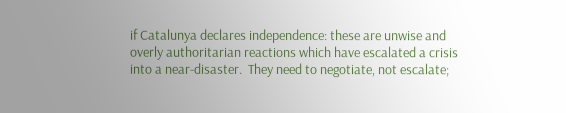if Catalunya declares independence: these are unwise and overly authoritarian reactions which have escalated a crisis into a near-disaster.  They need to negotiate, not escalate;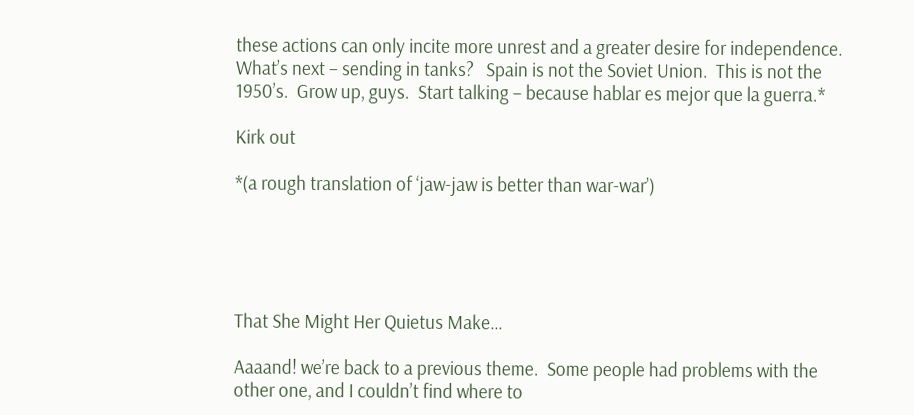these actions can only incite more unrest and a greater desire for independence.   What’s next – sending in tanks?   Spain is not the Soviet Union.  This is not the 1950’s.  Grow up, guys.  Start talking – because hablar es mejor que la guerra.*

Kirk out

*(a rough translation of ‘jaw-jaw is better than war-war’)





That She Might Her Quietus Make…

Aaaand! we’re back to a previous theme.  Some people had problems with the other one, and I couldn’t find where to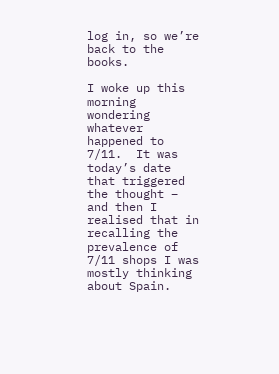log in, so we’re back to the books.

I woke up this morning wondering whatever happened to 7/11.  It was today’s date that triggered the thought – and then I realised that in recalling the prevalence of 7/11 shops I was mostly thinking about Spain.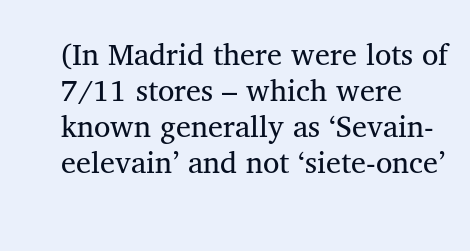(In Madrid there were lots of 7/11 stores – which were known generally as ‘Sevain-eelevain’ and not ‘siete-once’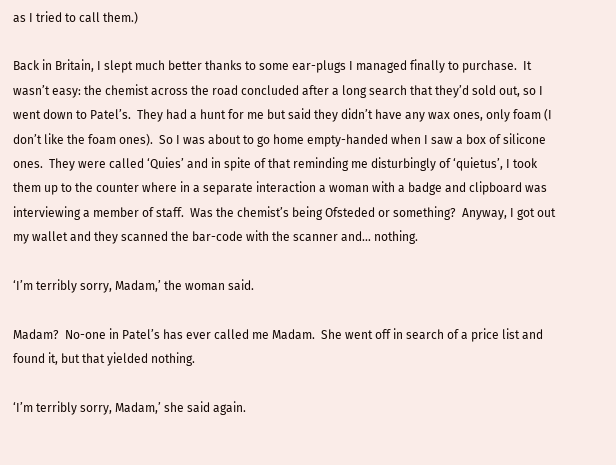as I tried to call them.)

Back in Britain, I slept much better thanks to some ear-plugs I managed finally to purchase.  It wasn’t easy: the chemist across the road concluded after a long search that they’d sold out, so I went down to Patel’s.  They had a hunt for me but said they didn’t have any wax ones, only foam (I don’t like the foam ones).  So I was about to go home empty-handed when I saw a box of silicone ones.  They were called ‘Quies’ and in spite of that reminding me disturbingly of ‘quietus’, I took them up to the counter where in a separate interaction a woman with a badge and clipboard was interviewing a member of staff.  Was the chemist’s being Ofsteded or something?  Anyway, I got out my wallet and they scanned the bar-code with the scanner and… nothing.

‘I’m terribly sorry, Madam,’ the woman said.

Madam?  No-one in Patel’s has ever called me Madam.  She went off in search of a price list and found it, but that yielded nothing.

‘I’m terribly sorry, Madam,’ she said again.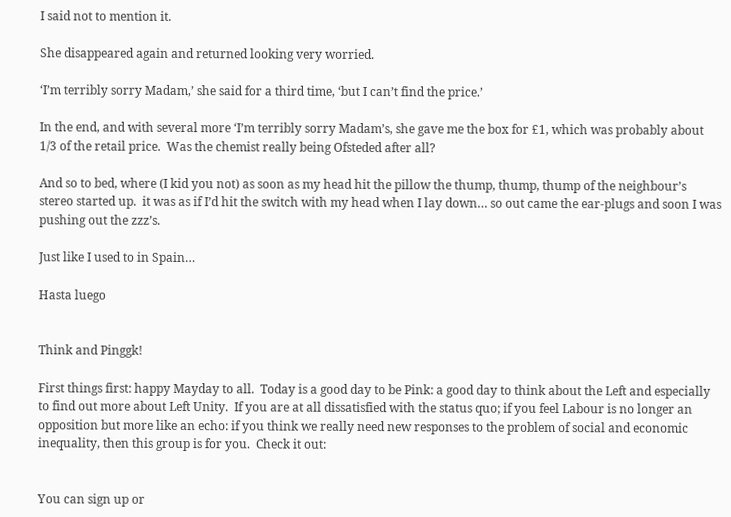I said not to mention it.

She disappeared again and returned looking very worried.

‘I’m terribly sorry Madam,’ she said for a third time, ‘but I can’t find the price.’

In the end, and with several more ‘I’m terribly sorry Madam’s, she gave me the box for £1, which was probably about 1/3 of the retail price.  Was the chemist really being Ofsteded after all?

And so to bed, where (I kid you not) as soon as my head hit the pillow the thump, thump, thump of the neighbour’s stereo started up.  it was as if I’d hit the switch with my head when I lay down… so out came the ear-plugs and soon I was pushing out the zzz’s.

Just like I used to in Spain…

Hasta luego


Think and Pinggk!

First things first: happy Mayday to all.  Today is a good day to be Pink: a good day to think about the Left and especially to find out more about Left Unity.  If you are at all dissatisfied with the status quo; if you feel Labour is no longer an opposition but more like an echo: if you think we really need new responses to the problem of social and economic inequality, then this group is for you.  Check it out:


You can sign up or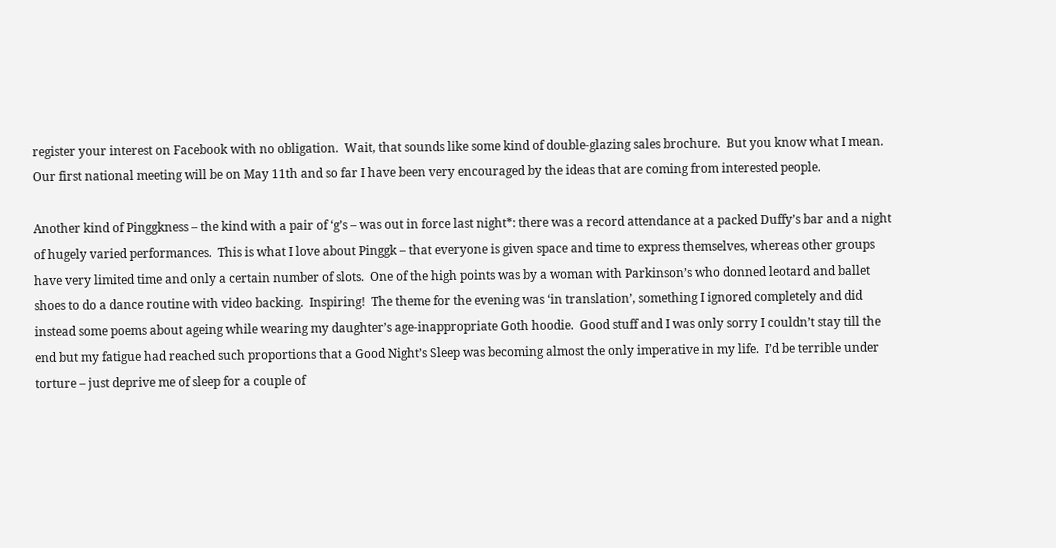register your interest on Facebook with no obligation.  Wait, that sounds like some kind of double-glazing sales brochure.  But you know what I mean.  Our first national meeting will be on May 11th and so far I have been very encouraged by the ideas that are coming from interested people.

Another kind of Pinggkness – the kind with a pair of ‘g’s – was out in force last night*: there was a record attendance at a packed Duffy’s bar and a night of hugely varied performances.  This is what I love about Pinggk – that everyone is given space and time to express themselves, whereas other groups have very limited time and only a certain number of slots.  One of the high points was by a woman with Parkinson’s who donned leotard and ballet shoes to do a dance routine with video backing.  Inspiring!  The theme for the evening was ‘in translation’, something I ignored completely and did instead some poems about ageing while wearing my daughter’s age-inappropriate Goth hoodie.  Good stuff and I was only sorry I couldn’t stay till the end but my fatigue had reached such proportions that a Good Night’s Sleep was becoming almost the only imperative in my life.  I’d be terrible under torture – just deprive me of sleep for a couple of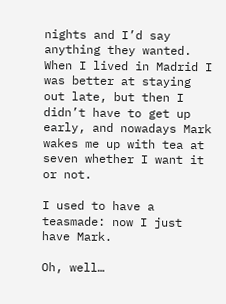nights and I’d say anything they wanted.  When I lived in Madrid I was better at staying out late, but then I didn’t have to get up early, and nowadays Mark wakes me up with tea at seven whether I want it or not.

I used to have a teasmade: now I just have Mark.

Oh, well…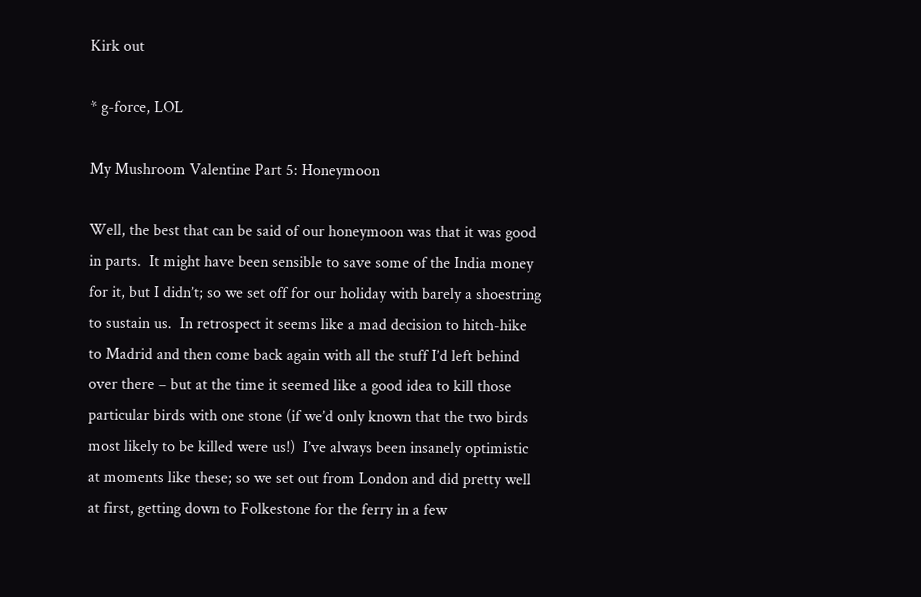Kirk out

* g-force, LOL

My Mushroom Valentine Part 5: Honeymoon

Well, the best that can be said of our honeymoon was that it was good in parts.  It might have been sensible to save some of the India money for it, but I didn’t; so we set off for our holiday with barely a shoestring to sustain us.  In retrospect it seems like a mad decision to hitch-hike to Madrid and then come back again with all the stuff I’d left behind over there – but at the time it seemed like a good idea to kill those particular birds with one stone (if we’d only known that the two birds most likely to be killed were us!)  I’ve always been insanely optimistic at moments like these; so we set out from London and did pretty well at first, getting down to Folkestone for the ferry in a few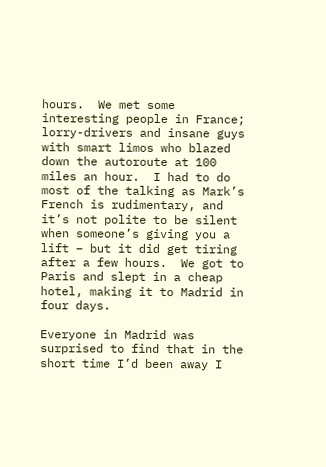hours.  We met some interesting people in France; lorry-drivers and insane guys with smart limos who blazed down the autoroute at 100 miles an hour.  I had to do most of the talking as Mark’s French is rudimentary, and it’s not polite to be silent when someone’s giving you a lift – but it did get tiring after a few hours.  We got to Paris and slept in a cheap hotel, making it to Madrid in four days.

Everyone in Madrid was surprised to find that in the short time I’d been away I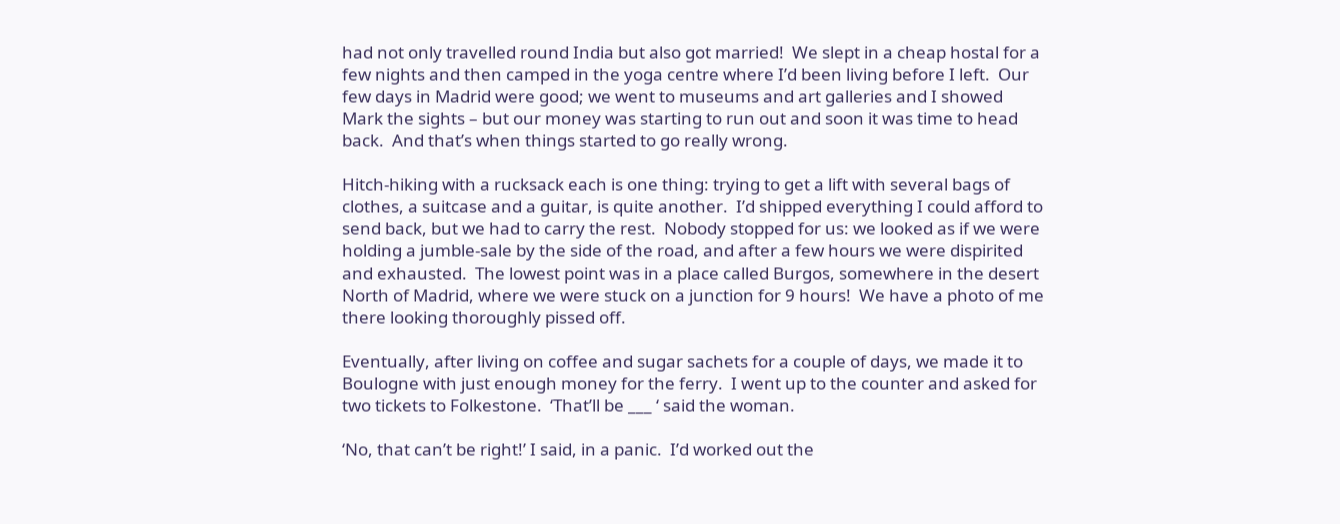had not only travelled round India but also got married!  We slept in a cheap hostal for a few nights and then camped in the yoga centre where I’d been living before I left.  Our few days in Madrid were good; we went to museums and art galleries and I showed Mark the sights – but our money was starting to run out and soon it was time to head back.  And that’s when things started to go really wrong.

Hitch-hiking with a rucksack each is one thing: trying to get a lift with several bags of clothes, a suitcase and a guitar, is quite another.  I’d shipped everything I could afford to send back, but we had to carry the rest.  Nobody stopped for us: we looked as if we were holding a jumble-sale by the side of the road, and after a few hours we were dispirited and exhausted.  The lowest point was in a place called Burgos, somewhere in the desert North of Madrid, where we were stuck on a junction for 9 hours!  We have a photo of me there looking thoroughly pissed off.

Eventually, after living on coffee and sugar sachets for a couple of days, we made it to Boulogne with just enough money for the ferry.  I went up to the counter and asked for two tickets to Folkestone.  ‘That’ll be ___ ‘ said the woman.

‘No, that can’t be right!’ I said, in a panic.  I’d worked out the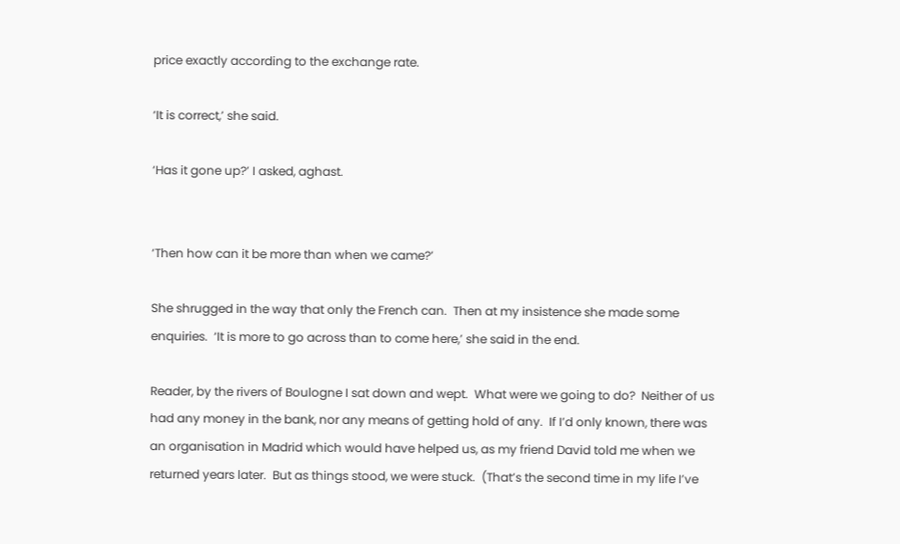price exactly according to the exchange rate.

‘It is correct,’ she said.

‘Has it gone up?’ I asked, aghast.


‘Then how can it be more than when we came?’

She shrugged in the way that only the French can.  Then at my insistence she made some enquiries.  ‘It is more to go across than to come here,’ she said in the end.

Reader, by the rivers of Boulogne I sat down and wept.  What were we going to do?  Neither of us had any money in the bank, nor any means of getting hold of any.  If I’d only known, there was an organisation in Madrid which would have helped us, as my friend David told me when we returned years later.  But as things stood, we were stuck.  (That’s the second time in my life I’ve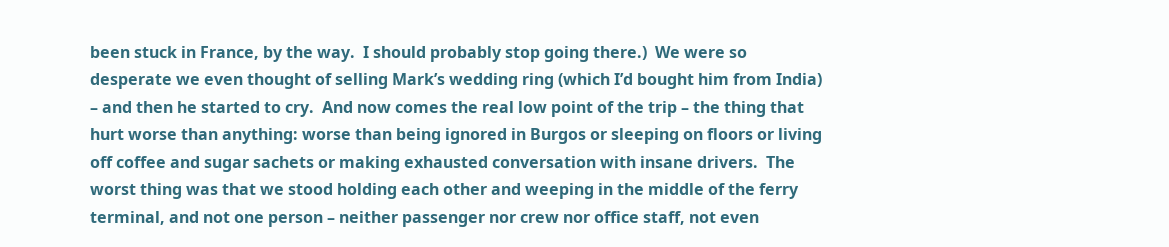been stuck in France, by the way.  I should probably stop going there.)  We were so desperate we even thought of selling Mark’s wedding ring (which I’d bought him from India) – and then he started to cry.  And now comes the real low point of the trip – the thing that hurt worse than anything: worse than being ignored in Burgos or sleeping on floors or living off coffee and sugar sachets or making exhausted conversation with insane drivers.  The worst thing was that we stood holding each other and weeping in the middle of the ferry terminal, and not one person – neither passenger nor crew nor office staff, not even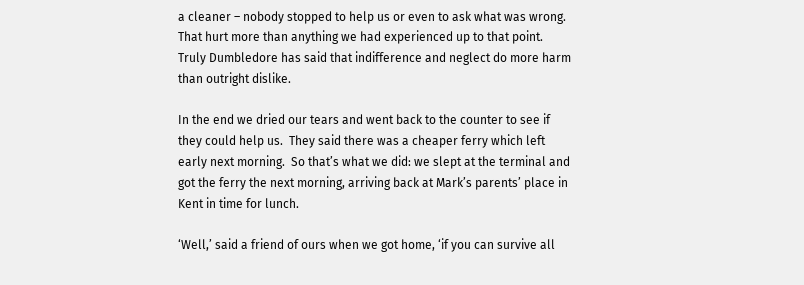a cleaner – nobody stopped to help us or even to ask what was wrong.  That hurt more than anything we had experienced up to that point.  Truly Dumbledore has said that indifference and neglect do more harm than outright dislike.

In the end we dried our tears and went back to the counter to see if they could help us.  They said there was a cheaper ferry which left early next morning.  So that’s what we did: we slept at the terminal and got the ferry the next morning, arriving back at Mark’s parents’ place in Kent in time for lunch.

‘Well,’ said a friend of ours when we got home, ‘if you can survive all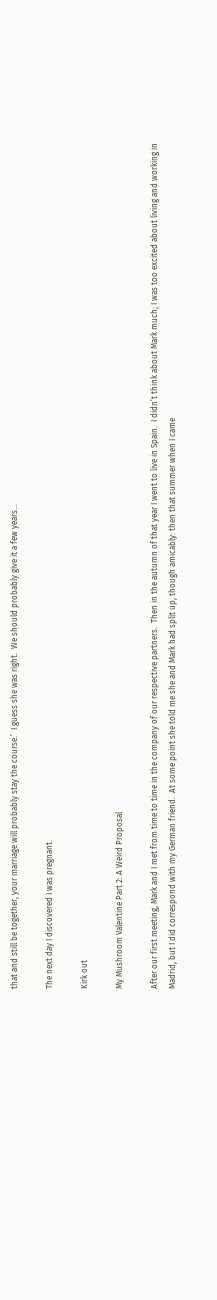that and still be together, your marriage will probably stay the course.’  I guess she was right.  We should probably give it a few years…

The next day I discovered I was pregnant.

Kirk out

My Mushroom Valentine Part 2: A Weird Proposal

After our first meeting, Mark and I met from time to time in the company of our respective partners.  Then in the autumn of that year I went to live in Spain.  I didn’t think about Mark much; I was too excited about living and working in Madrid, but I did correspond with my German friend.  At some point she told me she and Mark had split up, though amicably: then that summer when I came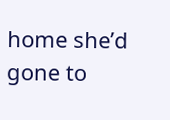home she’d gone to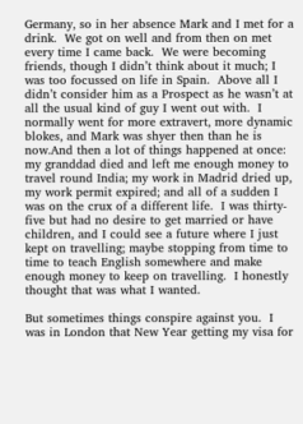Germany, so in her absence Mark and I met for a drink.  We got on well and from then on met every time I came back.  We were becoming friends, though I didn’t think about it much; I was too focussed on life in Spain.  Above all I didn’t consider him as a Prospect as he wasn’t at all the usual kind of guy I went out with.  I normally went for more extravert, more dynamic blokes, and Mark was shyer then than he is now.And then a lot of things happened at once: my granddad died and left me enough money to travel round India; my work in Madrid dried up, my work permit expired; and all of a sudden I was on the crux of a different life.  I was thirty-five but had no desire to get married or have children, and I could see a future where I just kept on travelling; maybe stopping from time to time to teach English somewhere and make enough money to keep on travelling.  I honestly thought that was what I wanted.

But sometimes things conspire against you.  I was in London that New Year getting my visa for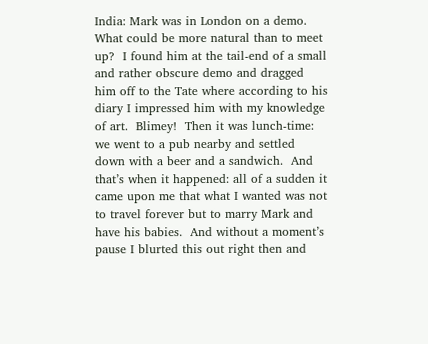India: Mark was in London on a demo.  What could be more natural than to meet up?  I found him at the tail-end of a small and rather obscure demo and dragged him off to the Tate where according to his diary I impressed him with my knowledge of art.  Blimey!  Then it was lunch-time: we went to a pub nearby and settled down with a beer and a sandwich.  And that’s when it happened: all of a sudden it came upon me that what I wanted was not to travel forever but to marry Mark and have his babies.  And without a moment’s pause I blurted this out right then and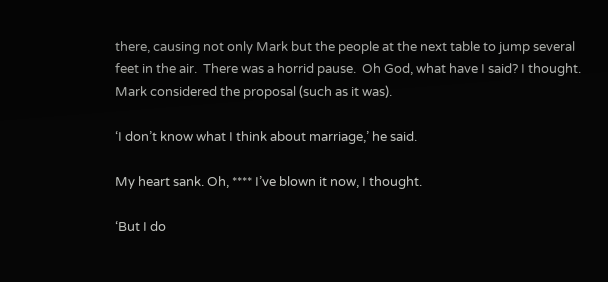there, causing not only Mark but the people at the next table to jump several feet in the air.  There was a horrid pause.  Oh God, what have I said? I thought.  Mark considered the proposal (such as it was).

‘I don’t know what I think about marriage,’ he said.

My heart sank. Oh, **** I’ve blown it now, I thought.

‘But I do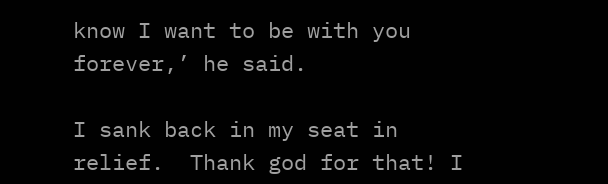know I want to be with you forever,’ he said.

I sank back in my seat in relief.  Thank god for that! I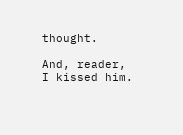thought.

And, reader, I kissed him.